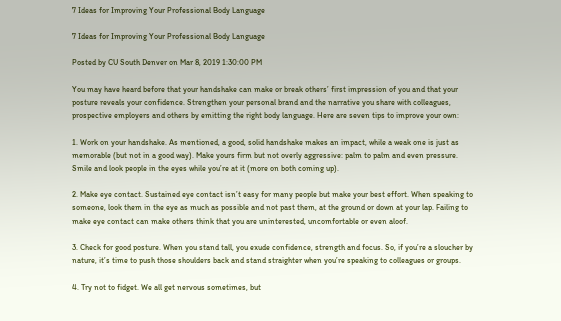7 Ideas for Improving Your Professional Body Language

7 Ideas for Improving Your Professional Body Language

Posted by CU South Denver on Mar 8, 2019 1:30:00 PM

You may have heard before that your handshake can make or break others’ first impression of you and that your posture reveals your confidence. Strengthen your personal brand and the narrative you share with colleagues, prospective employers and others by emitting the right body language. Here are seven tips to improve your own:

1. Work on your handshake. As mentioned, a good, solid handshake makes an impact, while a weak one is just as memorable (but not in a good way). Make yours firm but not overly aggressive: palm to palm and even pressure. Smile and look people in the eyes while you’re at it (more on both coming up).

2. Make eye contact. Sustained eye contact isn’t easy for many people but make your best effort. When speaking to someone, look them in the eye as much as possible and not past them, at the ground or down at your lap. Failing to make eye contact can make others think that you are uninterested, uncomfortable or even aloof.

3. Check for good posture. When you stand tall, you exude confidence, strength and focus. So, if you’re a sloucher by nature, it’s time to push those shoulders back and stand straighter when you’re speaking to colleagues or groups.

4. Try not to fidget. We all get nervous sometimes, but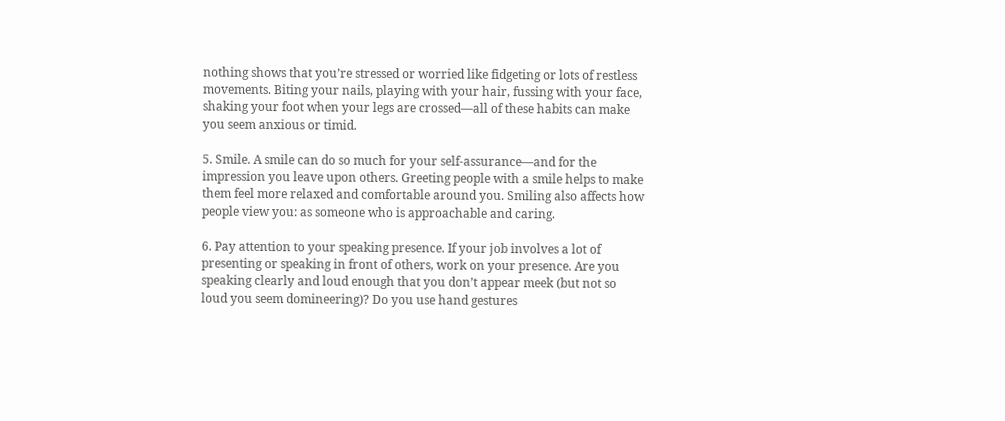nothing shows that you’re stressed or worried like fidgeting or lots of restless movements. Biting your nails, playing with your hair, fussing with your face, shaking your foot when your legs are crossed—all of these habits can make you seem anxious or timid.

5. Smile. A smile can do so much for your self-assurance—and for the impression you leave upon others. Greeting people with a smile helps to make them feel more relaxed and comfortable around you. Smiling also affects how people view you: as someone who is approachable and caring.

6. Pay attention to your speaking presence. If your job involves a lot of presenting or speaking in front of others, work on your presence. Are you speaking clearly and loud enough that you don’t appear meek (but not so loud you seem domineering)? Do you use hand gestures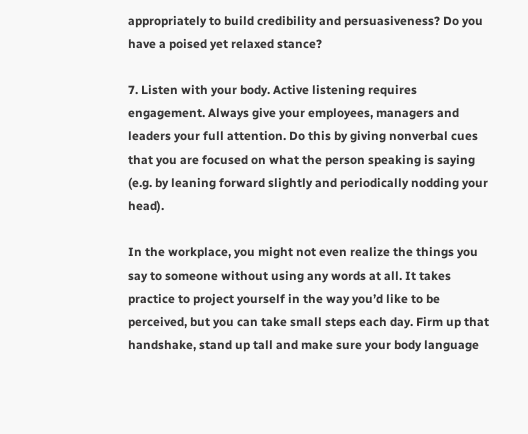appropriately to build credibility and persuasiveness? Do you have a poised yet relaxed stance?

7. Listen with your body. Active listening requires engagement. Always give your employees, managers and leaders your full attention. Do this by giving nonverbal cues that you are focused on what the person speaking is saying (e.g. by leaning forward slightly and periodically nodding your head).

In the workplace, you might not even realize the things you say to someone without using any words at all. It takes practice to project yourself in the way you’d like to be perceived, but you can take small steps each day. Firm up that handshake, stand up tall and make sure your body language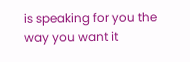is speaking for you the way you want it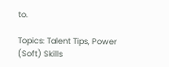to.

Topics: Talent Tips, Power (Soft) Skills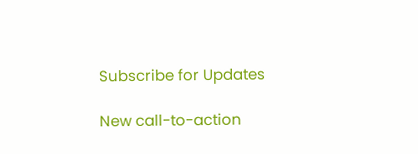Subscribe for Updates

New call-to-action